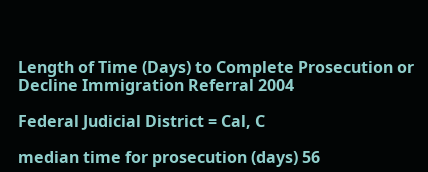Length of Time (Days) to Complete Prosecution or Decline Immigration Referral 2004

Federal Judicial District = Cal, C

median time for prosecution (days) 56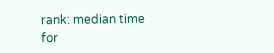rank: median time for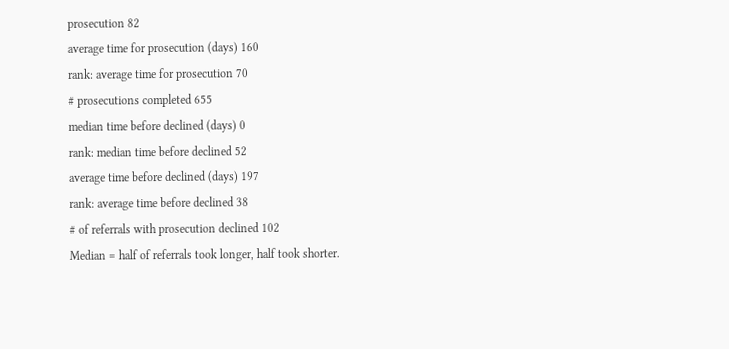prosecution 82
average time for prosecution (days) 160
rank: average time for prosecution 70
# prosecutions completed 655
median time before declined (days) 0
rank: median time before declined 52
average time before declined (days) 197
rank: average time before declined 38
# of referrals with prosecution declined 102
Median = half of referrals took longer, half took shorter.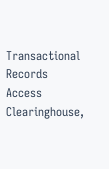Transactional Records Access Clearinghouse,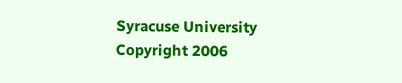Syracuse University
Copyright 2006